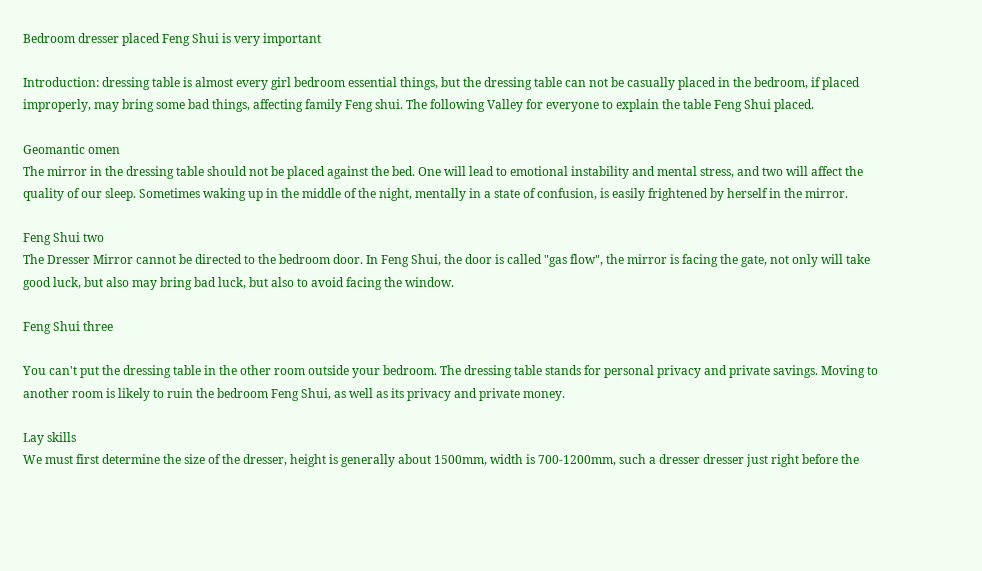Bedroom dresser placed Feng Shui is very important

Introduction: dressing table is almost every girl bedroom essential things, but the dressing table can not be casually placed in the bedroom, if placed improperly, may bring some bad things, affecting family Feng shui. The following Valley for everyone to explain the table Feng Shui placed.

Geomantic omen
The mirror in the dressing table should not be placed against the bed. One will lead to emotional instability and mental stress, and two will affect the quality of our sleep. Sometimes waking up in the middle of the night, mentally in a state of confusion, is easily frightened by herself in the mirror.

Feng Shui two
The Dresser Mirror cannot be directed to the bedroom door. In Feng Shui, the door is called "gas flow", the mirror is facing the gate, not only will take good luck, but also may bring bad luck, but also to avoid facing the window.

Feng Shui three

You can't put the dressing table in the other room outside your bedroom. The dressing table stands for personal privacy and private savings. Moving to another room is likely to ruin the bedroom Feng Shui, as well as its privacy and private money.

Lay skills
We must first determine the size of the dresser, height is generally about 1500mm, width is 700-1200mm, such a dresser dresser just right before the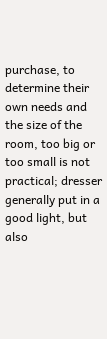purchase, to determine their own needs and the size of the room, too big or too small is not practical; dresser generally put in a good light, but also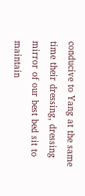conducive to Yang at the same time their dressing, dressing mirror of our best bed sit to maintain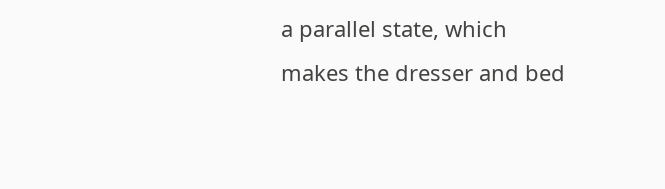a parallel state, which makes the dresser and bed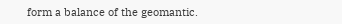form a balance of the geomantic.